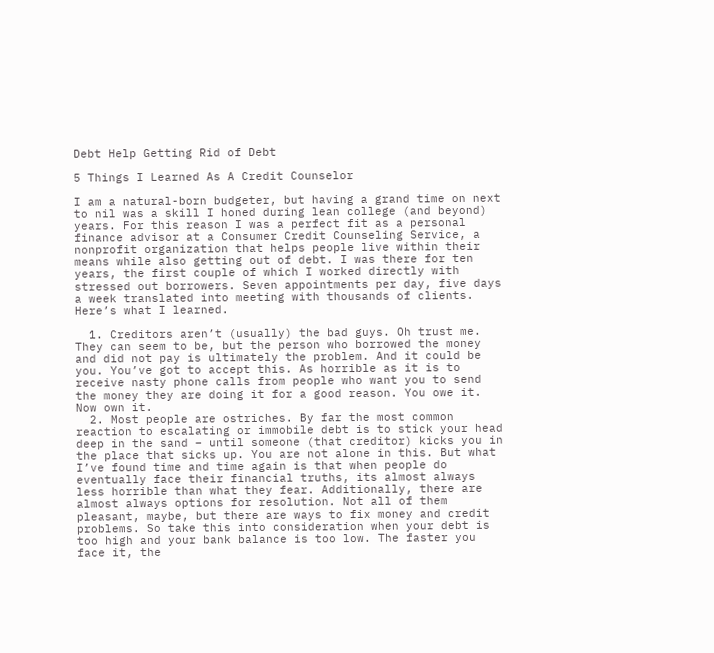Debt Help Getting Rid of Debt

5 Things I Learned As A Credit Counselor

I am a natural-born budgeter, but having a grand time on next to nil was a skill I honed during lean college (and beyond) years. For this reason I was a perfect fit as a personal finance advisor at a Consumer Credit Counseling Service, a nonprofit organization that helps people live within their means while also getting out of debt. I was there for ten years, the first couple of which I worked directly with stressed out borrowers. Seven appointments per day, five days a week translated into meeting with thousands of clients. Here’s what I learned.

  1. Creditors aren’t (usually) the bad guys. Oh trust me. They can seem to be, but the person who borrowed the money and did not pay is ultimately the problem. And it could be you. You’ve got to accept this. As horrible as it is to receive nasty phone calls from people who want you to send the money they are doing it for a good reason. You owe it. Now own it.
  2. Most people are ostriches. By far the most common reaction to escalating or immobile debt is to stick your head deep in the sand – until someone (that creditor) kicks you in the place that sicks up. You are not alone in this. But what I’ve found time and time again is that when people do eventually face their financial truths, its almost always less horrible than what they fear. Additionally, there are almost always options for resolution. Not all of them pleasant, maybe, but there are ways to fix money and credit problems. So take this into consideration when your debt is too high and your bank balance is too low. The faster you face it, the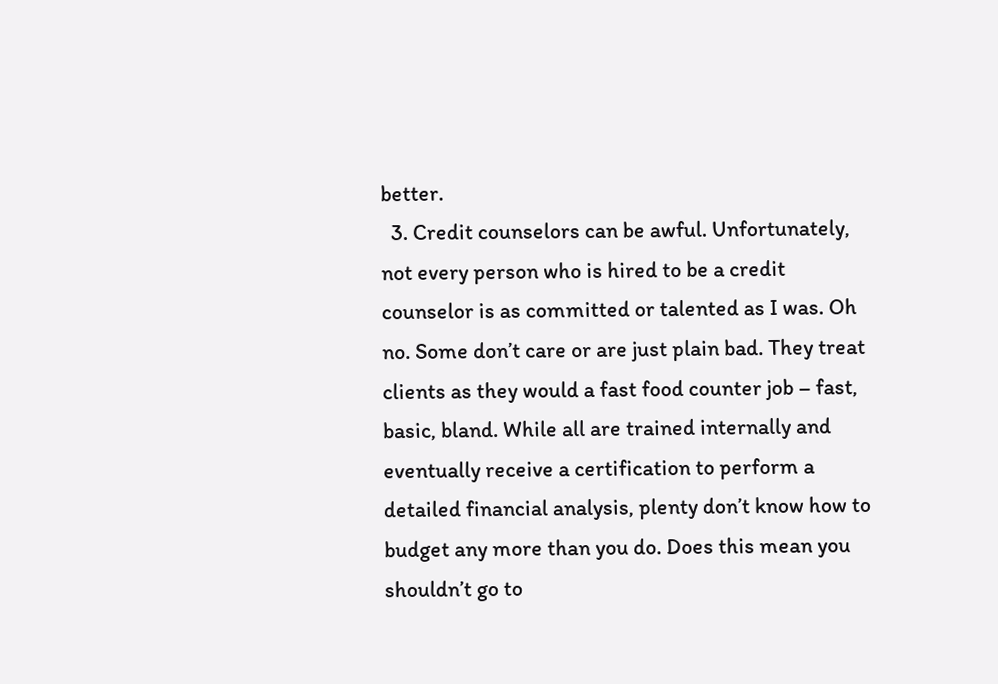better.
  3. Credit counselors can be awful. Unfortunately, not every person who is hired to be a credit counselor is as committed or talented as I was. Oh no. Some don’t care or are just plain bad. They treat clients as they would a fast food counter job – fast, basic, bland. While all are trained internally and eventually receive a certification to perform a detailed financial analysis, plenty don’t know how to budget any more than you do. Does this mean you shouldn’t go to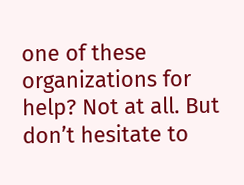one of these organizations for help? Not at all. But don’t hesitate to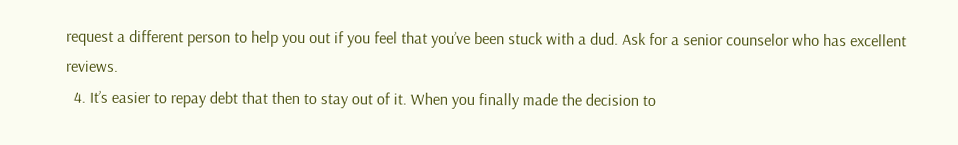request a different person to help you out if you feel that you’ve been stuck with a dud. Ask for a senior counselor who has excellent reviews.
  4. It’s easier to repay debt that then to stay out of it. When you finally made the decision to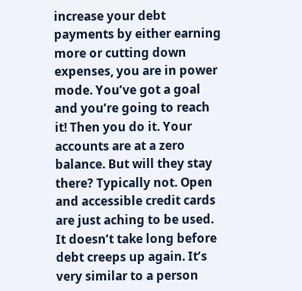increase your debt payments by either earning more or cutting down expenses, you are in power mode. You’ve got a goal and you’re going to reach it! Then you do it. Your accounts are at a zero balance. But will they stay there? Typically not. Open and accessible credit cards are just aching to be used. It doesn’t take long before debt creeps up again. It’s very similar to a person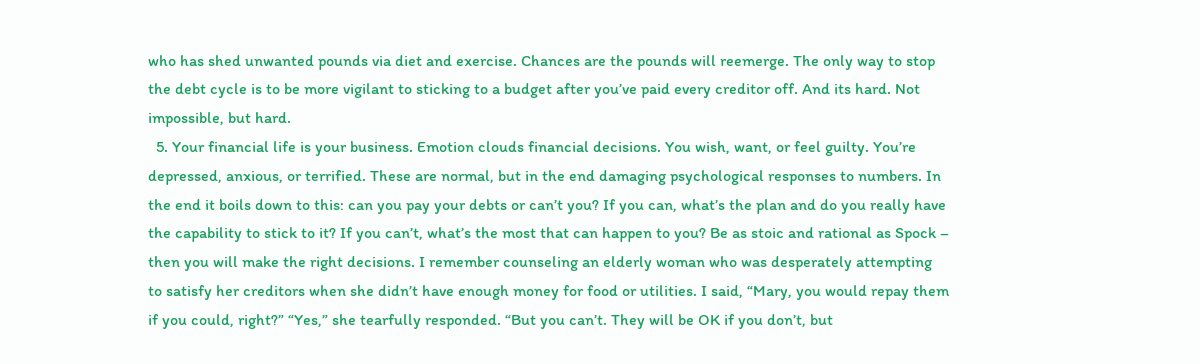who has shed unwanted pounds via diet and exercise. Chances are the pounds will reemerge. The only way to stop the debt cycle is to be more vigilant to sticking to a budget after you’ve paid every creditor off. And its hard. Not impossible, but hard.
  5. Your financial life is your business. Emotion clouds financial decisions. You wish, want, or feel guilty. You’re depressed, anxious, or terrified. These are normal, but in the end damaging psychological responses to numbers. In the end it boils down to this: can you pay your debts or can’t you? If you can, what’s the plan and do you really have the capability to stick to it? If you can’t, what’s the most that can happen to you? Be as stoic and rational as Spock – then you will make the right decisions. I remember counseling an elderly woman who was desperately attempting to satisfy her creditors when she didn’t have enough money for food or utilities. I said, “Mary, you would repay them if you could, right?” “Yes,” she tearfully responded. “But you can’t. They will be OK if you don’t, but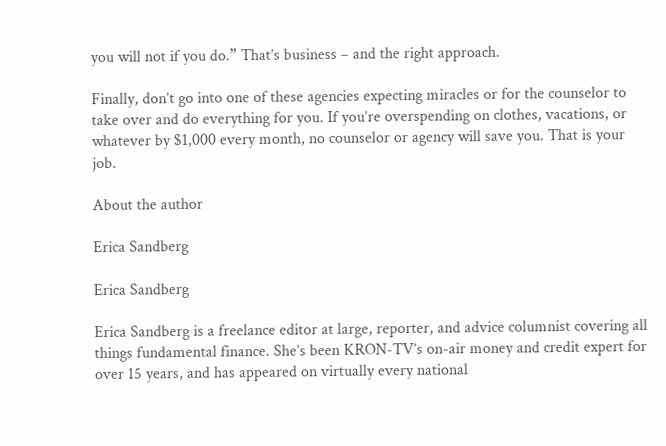you will not if you do.” That’s business – and the right approach.

Finally, don’t go into one of these agencies expecting miracles or for the counselor to take over and do everything for you. If you’re overspending on clothes, vacations, or whatever by $1,000 every month, no counselor or agency will save you. That is your job.

About the author

Erica Sandberg

Erica Sandberg

Erica Sandberg is a freelance editor at large, reporter, and advice columnist covering all things fundamental finance. She’s been KRON-TV’s on-air money and credit expert for over 15 years, and has appeared on virtually every national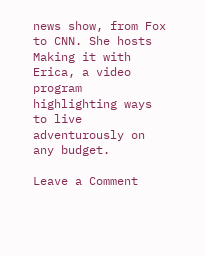news show, from Fox to CNN. She hosts Making it with Erica, a video program highlighting ways to live adventurously on any budget.

Leave a Comment